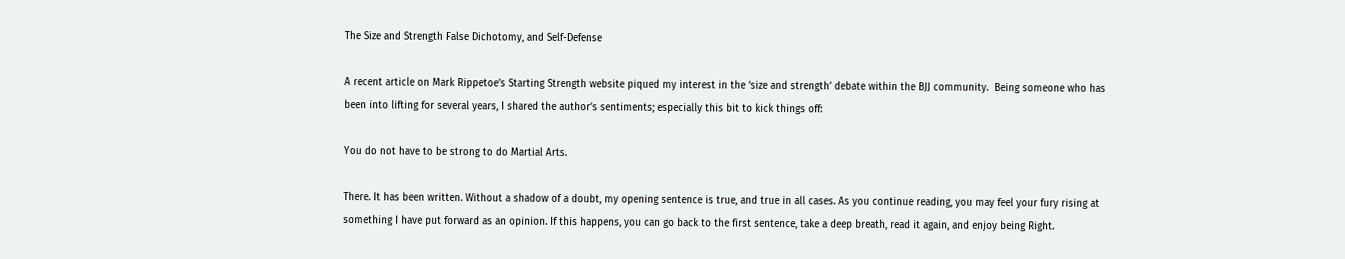The Size and Strength False Dichotomy, and Self-Defense

A recent article on Mark Rippetoe’s Starting Strength website piqued my interest in the ‘size and strength’ debate within the BJJ community.  Being someone who has been into lifting for several years, I shared the author’s sentiments; especially this bit to kick things off:

You do not have to be strong to do Martial Arts.

There. It has been written. Without a shadow of a doubt, my opening sentence is true, and true in all cases. As you continue reading, you may feel your fury rising at something I have put forward as an opinion. If this happens, you can go back to the first sentence, take a deep breath, read it again, and enjoy being Right.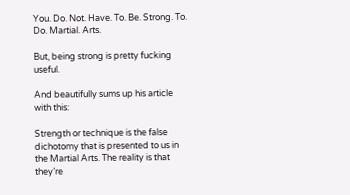You. Do. Not. Have. To. Be. Strong. To. Do. Martial. Arts.

But, being strong is pretty fucking useful.

And beautifully sums up his article with this:

Strength or technique is the false dichotomy that is presented to us in the Martial Arts. The reality is that they’re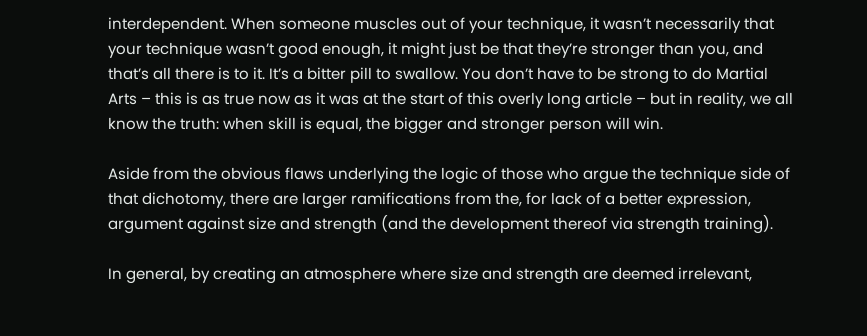interdependent. When someone muscles out of your technique, it wasn’t necessarily that your technique wasn’t good enough, it might just be that they’re stronger than you, and that’s all there is to it. It’s a bitter pill to swallow. You don’t have to be strong to do Martial Arts – this is as true now as it was at the start of this overly long article – but in reality, we all know the truth: when skill is equal, the bigger and stronger person will win.

Aside from the obvious flaws underlying the logic of those who argue the technique side of that dichotomy, there are larger ramifications from the, for lack of a better expression, argument against size and strength (and the development thereof via strength training).

In general, by creating an atmosphere where size and strength are deemed irrelevant,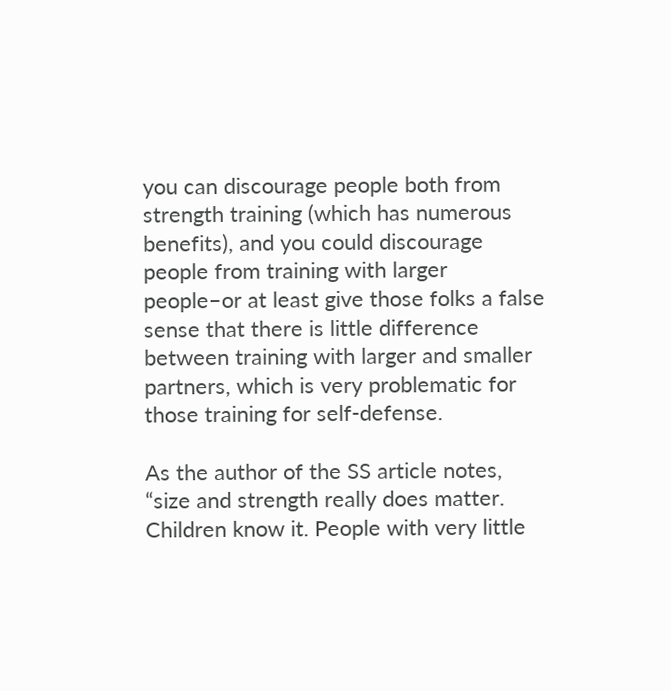you can discourage people both from strength training (which has numerous benefits), and you could discourage people from training with larger people–or at least give those folks a false sense that there is little difference between training with larger and smaller partners, which is very problematic for those training for self-defense.

As the author of the SS article notes, “size and strength really does matter. Children know it. People with very little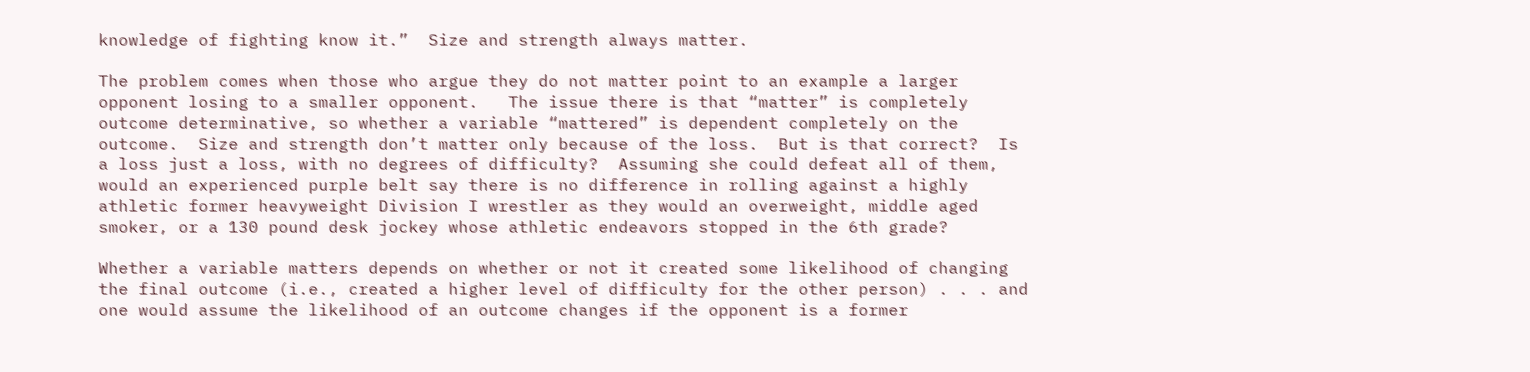knowledge of fighting know it.”  Size and strength always matter.

The problem comes when those who argue they do not matter point to an example a larger opponent losing to a smaller opponent.   The issue there is that “matter” is completely outcome determinative, so whether a variable “mattered” is dependent completely on the outcome.  Size and strength don’t matter only because of the loss.  But is that correct?  Is a loss just a loss, with no degrees of difficulty?  Assuming she could defeat all of them, would an experienced purple belt say there is no difference in rolling against a highly athletic former heavyweight Division I wrestler as they would an overweight, middle aged smoker, or a 130 pound desk jockey whose athletic endeavors stopped in the 6th grade?

Whether a variable matters depends on whether or not it created some likelihood of changing the final outcome (i.e., created a higher level of difficulty for the other person) . . . and one would assume the likelihood of an outcome changes if the opponent is a former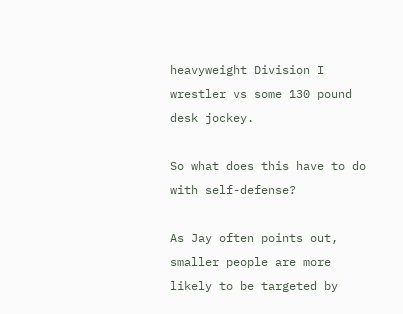heavyweight Division I wrestler vs some 130 pound desk jockey.

So what does this have to do with self-defense?

As Jay often points out, smaller people are more likely to be targeted by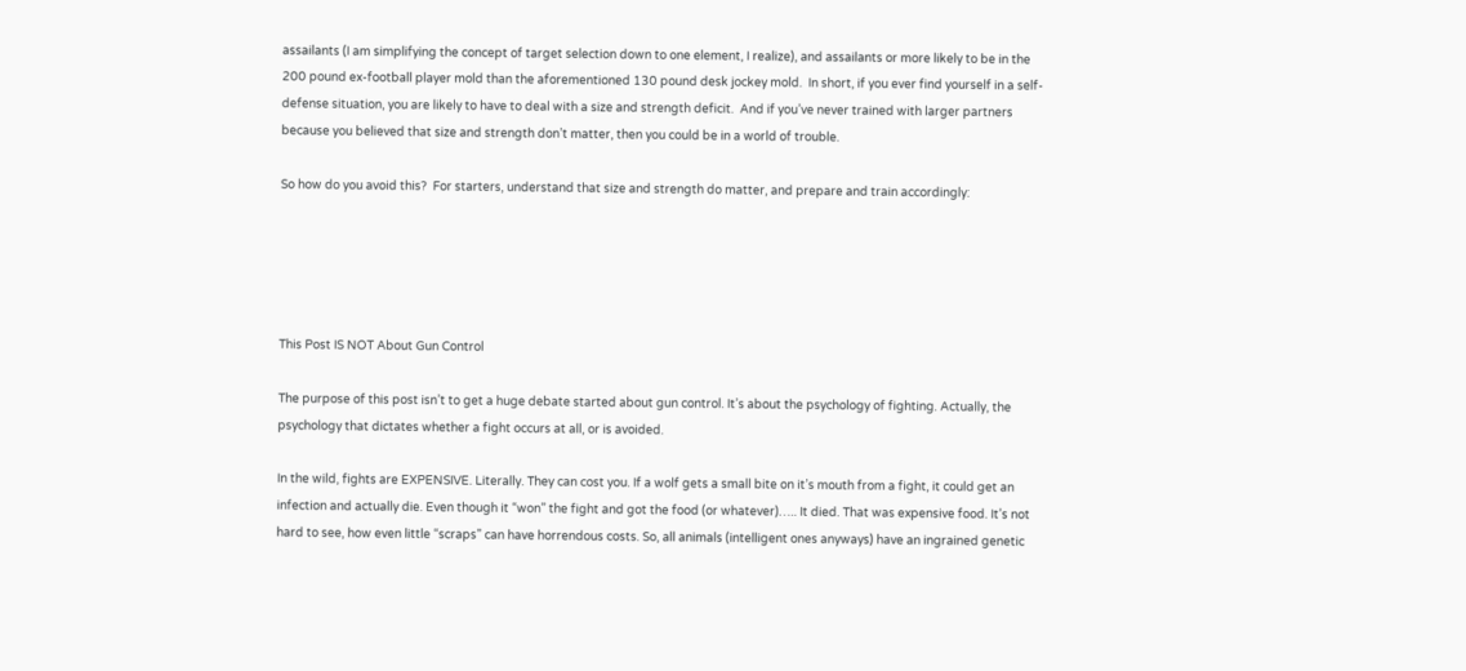assailants (I am simplifying the concept of target selection down to one element, I realize), and assailants or more likely to be in the 200 pound ex-football player mold than the aforementioned 130 pound desk jockey mold.  In short, if you ever find yourself in a self-defense situation, you are likely to have to deal with a size and strength deficit.  And if you’ve never trained with larger partners because you believed that size and strength don’t matter, then you could be in a world of trouble.

So how do you avoid this?  For starters, understand that size and strength do matter, and prepare and train accordingly:





This Post IS NOT About Gun Control

The purpose of this post isn’t to get a huge debate started about gun control. It’s about the psychology of fighting. Actually, the psychology that dictates whether a fight occurs at all, or is avoided.

In the wild, fights are EXPENSIVE. Literally. They can cost you. If a wolf gets a small bite on it’s mouth from a fight, it could get an infection and actually die. Even though it “won” the fight and got the food (or whatever)….. It died. That was expensive food. It’s not hard to see, how even little “scraps” can have horrendous costs. So, all animals (intelligent ones anyways) have an ingrained genetic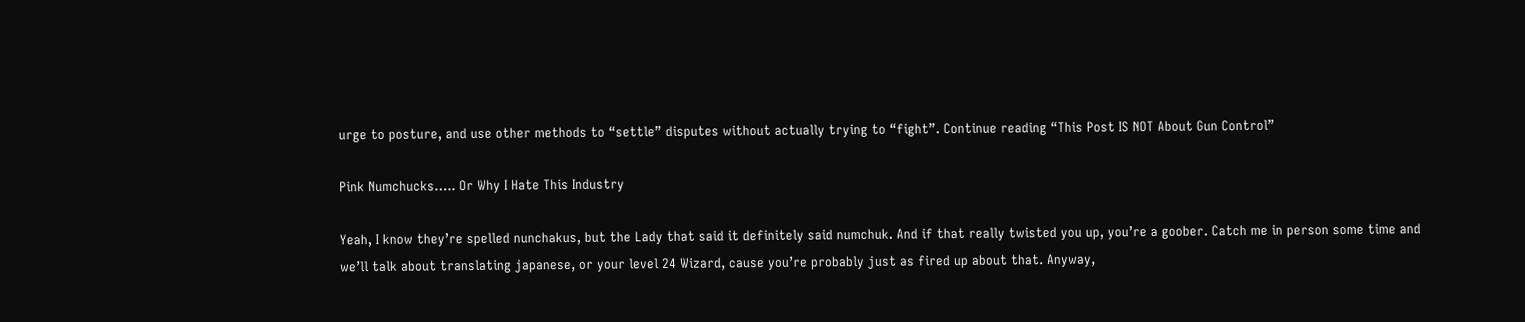urge to posture, and use other methods to “settle” disputes without actually trying to “fight”. Continue reading “This Post IS NOT About Gun Control”

Pink Numchucks….. Or Why I Hate This Industry

Yeah, I know they’re spelled nunchakus, but the Lady that said it definitely said numchuk. And if that really twisted you up, you’re a goober. Catch me in person some time and we’ll talk about translating japanese, or your level 24 Wizard, cause you’re probably just as fired up about that. Anyway,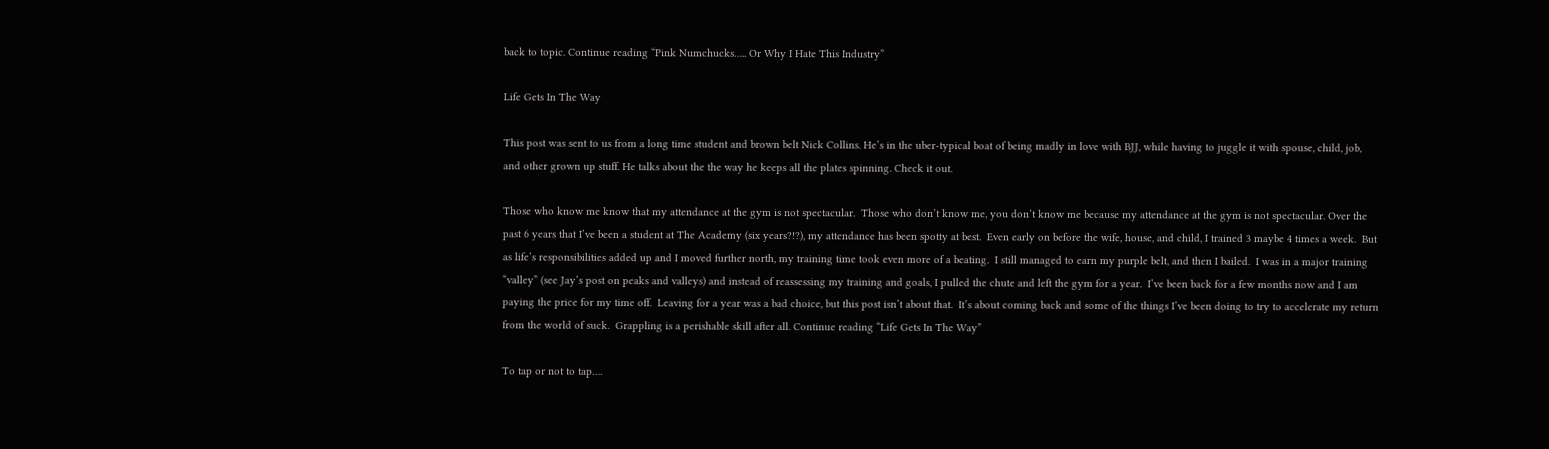back to topic. Continue reading “Pink Numchucks….. Or Why I Hate This Industry”

Life Gets In The Way

This post was sent to us from a long time student and brown belt Nick Collins. He’s in the uber-typical boat of being madly in love with BJJ, while having to juggle it with spouse, child, job, and other grown up stuff. He talks about the the way he keeps all the plates spinning. Check it out.

Those who know me know that my attendance at the gym is not spectacular.  Those who don’t know me, you don’t know me because my attendance at the gym is not spectacular. Over the past 6 years that I’ve been a student at The Academy (six years?!?), my attendance has been spotty at best.  Even early on before the wife, house, and child, I trained 3 maybe 4 times a week.  But as life’s responsibilities added up and I moved further north, my training time took even more of a beating.  I still managed to earn my purple belt, and then I bailed.  I was in a major training “valley” (see Jay’s post on peaks and valleys) and instead of reassessing my training and goals, I pulled the chute and left the gym for a year.  I’ve been back for a few months now and I am paying the price for my time off.  Leaving for a year was a bad choice, but this post isn’t about that.  It’s about coming back and some of the things I’ve been doing to try to accelerate my return from the world of suck.  Grappling is a perishable skill after all. Continue reading “Life Gets In The Way”

To tap or not to tap….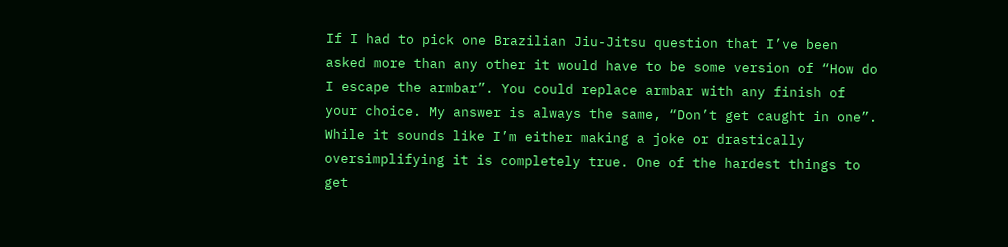If I had to pick one Brazilian Jiu-Jitsu question that I’ve been asked more than any other it would have to be some version of “How do I escape the armbar”. You could replace armbar with any finish of your choice. My answer is always the same, “Don’t get caught in one”. While it sounds like I’m either making a joke or drastically oversimplifying it is completely true. One of the hardest things to get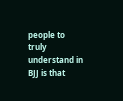people to truly understand in BJJ is that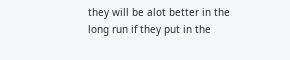they will be alot better in the long run if they put in the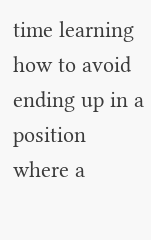time learning how to avoid ending up in a position where a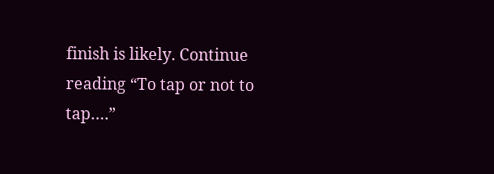finish is likely. Continue reading “To tap or not to tap….”